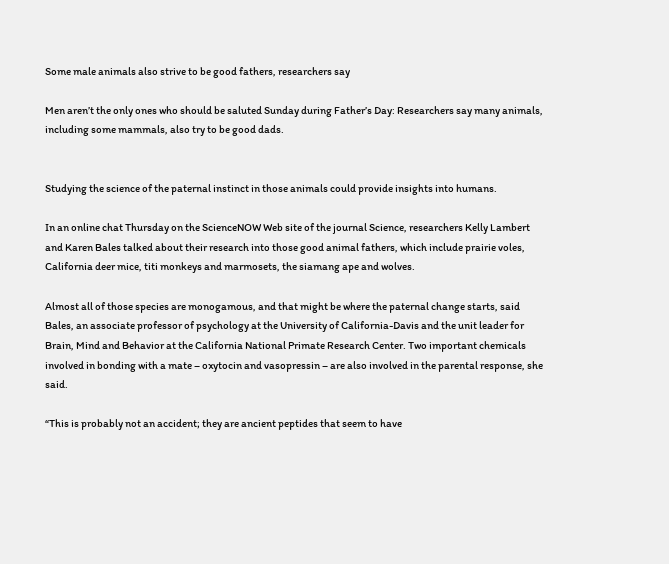Some male animals also strive to be good fathers, researchers say

Men aren’t the only ones who should be saluted Sunday during Father’s Day: Researchers say many animals, including some mammals, also try to be good dads.


Studying the science of the paternal instinct in those animals could provide insights into humans.

In an online chat Thursday on the ScienceNOW Web site of the journal Science, researchers Kelly Lambert and Karen Bales talked about their research into those good animal fathers, which include prairie voles, California deer mice, titi monkeys and marmosets, the siamang ape and wolves.

Almost all of those species are monogamous, and that might be where the paternal change starts, said Bales, an associate professor of psychology at the University of California-Davis and the unit leader for Brain, Mind and Behavior at the California National Primate Research Center. Two important chemicals involved in bonding with a mate – oxytocin and vasopressin – are also involved in the parental response, she said.

“This is probably not an accident; they are ancient peptides that seem to have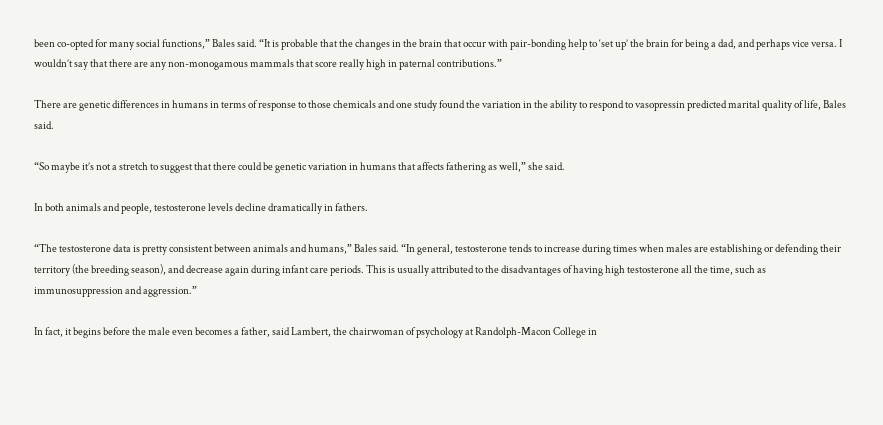been co-opted for many social functions,” Bales said. “It is probable that the changes in the brain that occur with pair-bonding help to ‘set up’ the brain for being a dad, and perhaps vice versa. I wouldn’t say that there are any non-monogamous mammals that score really high in paternal contributions.”

There are genetic differences in humans in terms of response to those chemicals and one study found the variation in the ability to respond to vasopressin predicted marital quality of life, Bales said.

“So maybe it’s not a stretch to suggest that there could be genetic variation in humans that affects fathering as well,” she said.

In both animals and people, testosterone levels decline dramatically in fathers.

“The testosterone data is pretty consistent between animals and humans,” Bales said. “In general, testosterone tends to increase during times when males are establishing or defending their territory (the breeding season), and decrease again during infant care periods. This is usually attributed to the disadvantages of having high testosterone all the time, such as immunosuppression and aggression.”

In fact, it begins before the male even becomes a father, said Lambert, the chairwoman of psychology at Randolph-Macon College in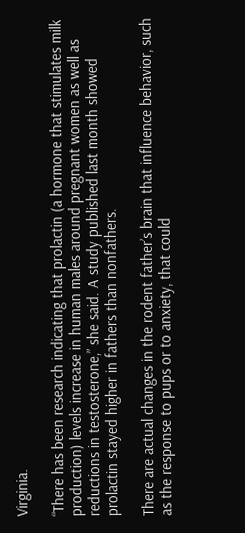Virginia.

“There has been research indicating that prolactin (a hormone that stimulates milk production) levels increase in human males around pregnant women as well as reductions in testosterone,” she said. A study published last month showed prolactin stayed higher in fathers than nonfathers.

There are actual changes in the rodent father’s brain that influence behavior, such as the response to pups or to anxiety, that could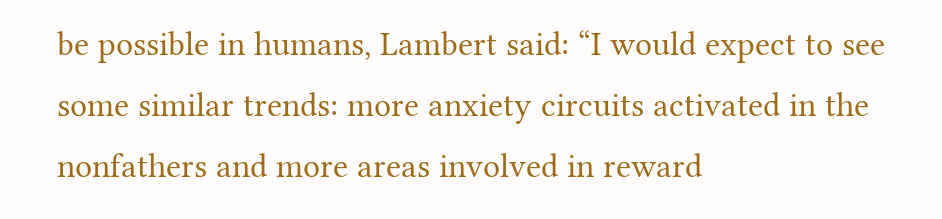be possible in humans, Lambert said: “I would expect to see some similar trends: more anxiety circuits activated in the nonfathers and more areas involved in reward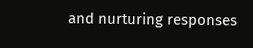and nurturing responses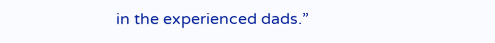in the experienced dads.”